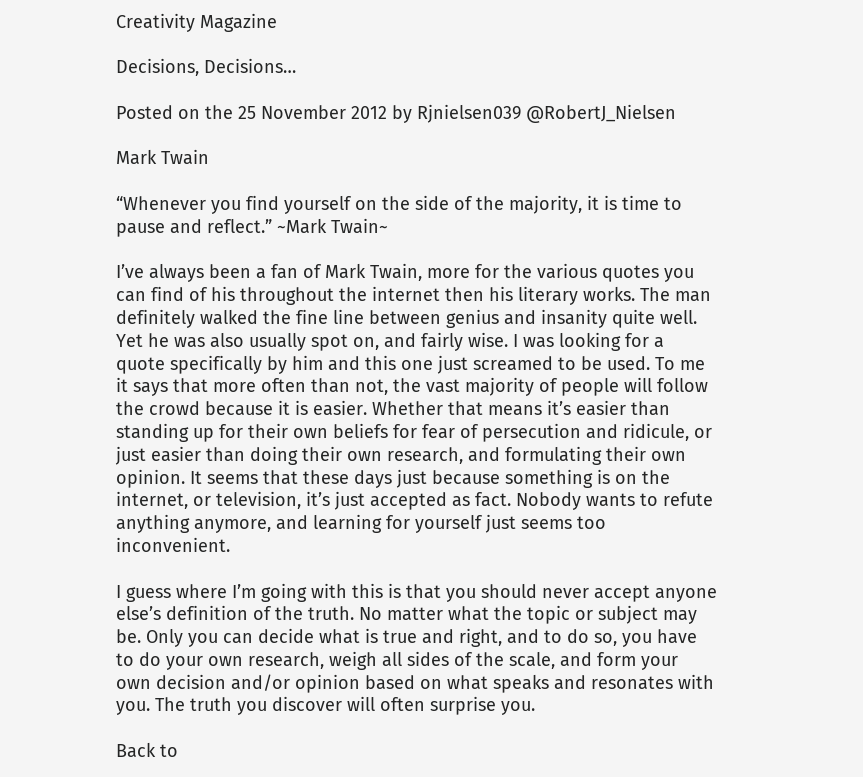Creativity Magazine

Decisions, Decisions…

Posted on the 25 November 2012 by Rjnielsen039 @RobertJ_Nielsen

Mark Twain

“Whenever you find yourself on the side of the majority, it is time to pause and reflect.” ~Mark Twain~

I’ve always been a fan of Mark Twain, more for the various quotes you can find of his throughout the internet then his literary works. The man definitely walked the fine line between genius and insanity quite well. Yet he was also usually spot on, and fairly wise. I was looking for a quote specifically by him and this one just screamed to be used. To me it says that more often than not, the vast majority of people will follow the crowd because it is easier. Whether that means it’s easier than standing up for their own beliefs for fear of persecution and ridicule, or just easier than doing their own research, and formulating their own opinion. It seems that these days just because something is on the internet, or television, it’s just accepted as fact. Nobody wants to refute anything anymore, and learning for yourself just seems too inconvenient.

I guess where I’m going with this is that you should never accept anyone else’s definition of the truth. No matter what the topic or subject may be. Only you can decide what is true and right, and to do so, you have to do your own research, weigh all sides of the scale, and form your own decision and/or opinion based on what speaks and resonates with you. The truth you discover will often surprise you.

Back to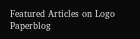Featured Articles on Logo Paperblog